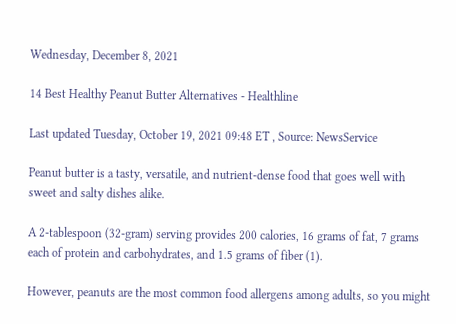Wednesday, December 8, 2021

14 Best Healthy Peanut Butter Alternatives - Healthline

Last updated Tuesday, October 19, 2021 09:48 ET , Source: NewsService

Peanut butter is a tasty, versatile, and nutrient-dense food that goes well with sweet and salty dishes alike.

A 2-tablespoon (32-gram) serving provides 200 calories, 16 grams of fat, 7 grams each of protein and carbohydrates, and 1.5 grams of fiber (1).

However, peanuts are the most common food allergens among adults, so you might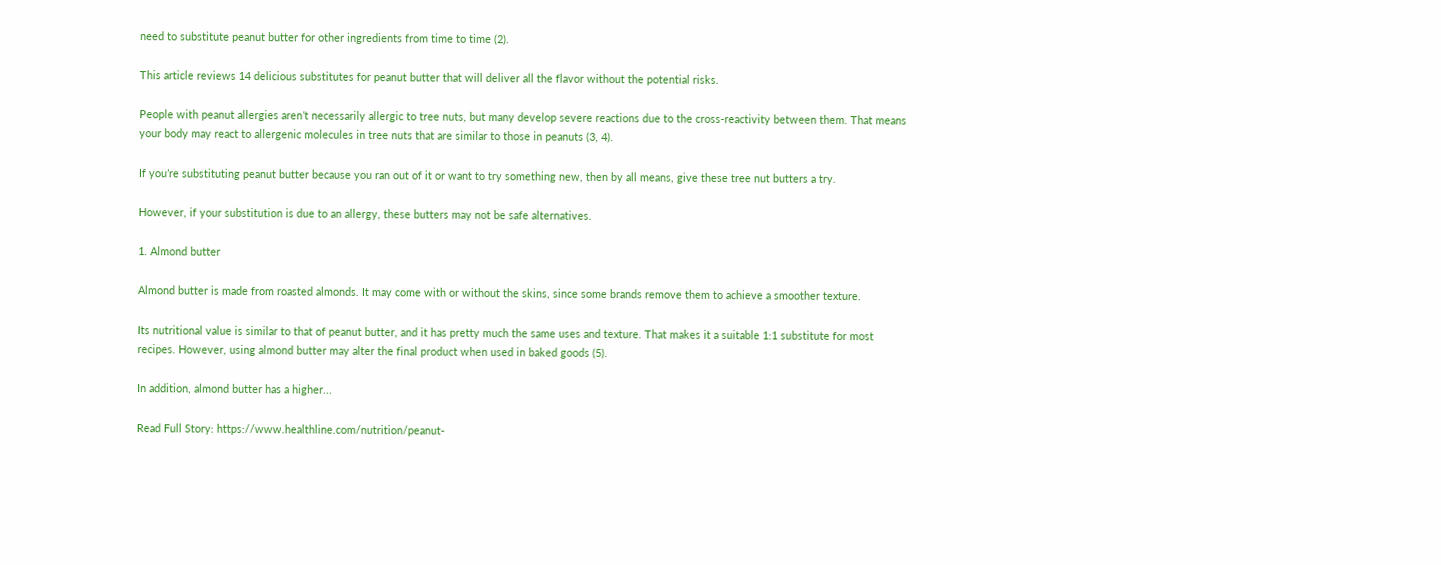need to substitute peanut butter for other ingredients from time to time (2).

This article reviews 14 delicious substitutes for peanut butter that will deliver all the flavor without the potential risks.

People with peanut allergies aren’t necessarily allergic to tree nuts, but many develop severe reactions due to the cross-reactivity between them. That means your body may react to allergenic molecules in tree nuts that are similar to those in peanuts (3, 4).

If you’re substituting peanut butter because you ran out of it or want to try something new, then by all means, give these tree nut butters a try.

However, if your substitution is due to an allergy, these butters may not be safe alternatives.

1. Almond butter

Almond butter is made from roasted almonds. It may come with or without the skins, since some brands remove them to achieve a smoother texture.

Its nutritional value is similar to that of peanut butter, and it has pretty much the same uses and texture. That makes it a suitable 1:1 substitute for most recipes. However, using almond butter may alter the final product when used in baked goods (5).

In addition, almond butter has a higher...

Read Full Story: https://www.healthline.com/nutrition/peanut-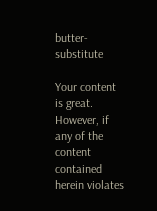butter-substitute

Your content is great. However, if any of the content contained herein violates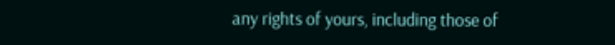any rights of yours, including those of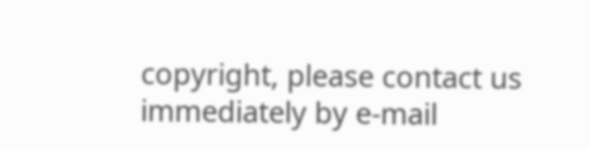copyright, please contact us immediately by e-mail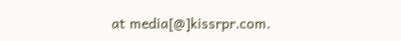at media[@]kissrpr.com.